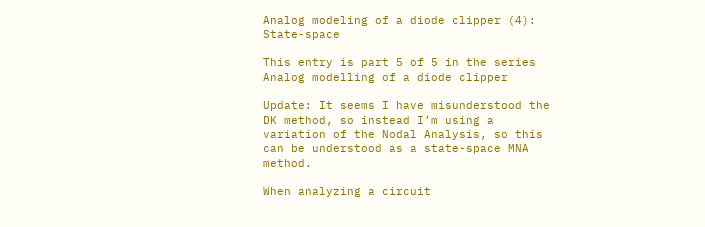Analog modeling of a diode clipper (4): State-space

This entry is part 5 of 5 in the series Analog modelling of a diode clipper

Update: It seems I have misunderstood the DK method, so instead I’m using a variation of the Nodal Analysis, so this can be understood as a state-space MNA method.

When analyzing a circuit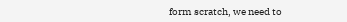form scratch, we need to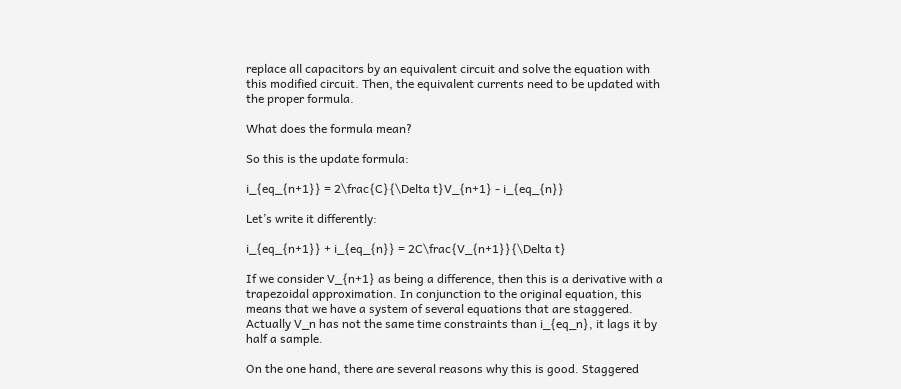replace all capacitors by an equivalent circuit and solve the equation with this modified circuit. Then, the equivalent currents need to be updated with the proper formula.

What does the formula mean?

So this is the update formula:

i_{eq_{n+1}} = 2\frac{C}{\Delta t}V_{n+1} - i_{eq_{n}}

Let’s write it differently:

i_{eq_{n+1}} + i_{eq_{n}} = 2C\frac{V_{n+1}}{\Delta t}

If we consider V_{n+1} as being a difference, then this is a derivative with a trapezoidal approximation. In conjunction to the original equation, this means that we have a system of several equations that are staggered. Actually V_n has not the same time constraints than i_{eq_n}, it lags it by half a sample.

On the one hand, there are several reasons why this is good. Staggered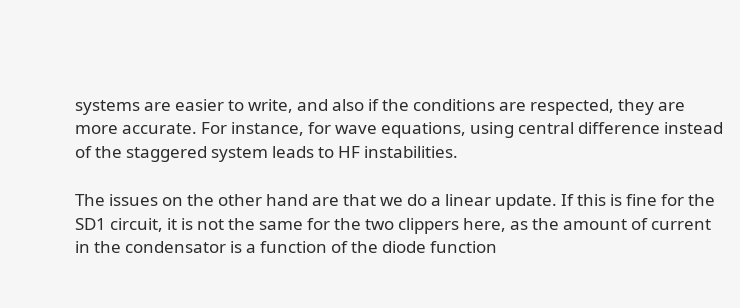systems are easier to write, and also if the conditions are respected, they are more accurate. For instance, for wave equations, using central difference instead of the staggered system leads to HF instabilities.

The issues on the other hand are that we do a linear update. If this is fine for the SD1 circuit, it is not the same for the two clippers here, as the amount of current in the condensator is a function of the diode function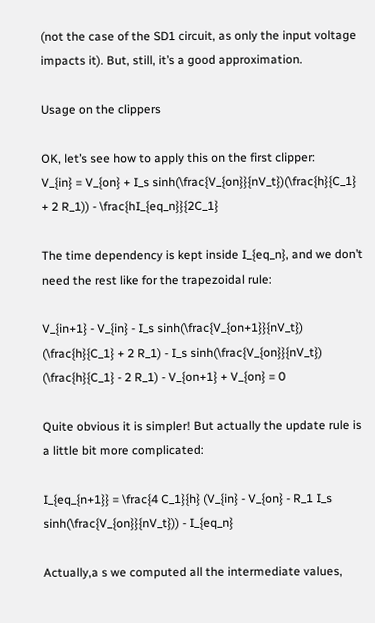(not the case of the SD1 circuit, as only the input voltage impacts it). But, still, it’s a good approximation.

Usage on the clippers

OK, let’s see how to apply this on the first clipper:
V_{in} = V_{on} + I_s sinh(\frac{V_{on}}{nV_t})(\frac{h}{C_1} + 2 R_1)) - \frac{hI_{eq_n}}{2C_1}

The time dependency is kept inside I_{eq_n}, and we don’t need the rest like for the trapezoidal rule:

V_{in+1} - V_{in} - I_s sinh(\frac{V_{on+1}}{nV_t}) (\frac{h}{C_1} + 2 R_1) - I_s sinh(\frac{V_{on}}{nV_t}) (\frac{h}{C_1} - 2 R_1) - V_{on+1} + V_{on} = 0

Quite obvious it is simpler! But actually the update rule is a little bit more complicated:

I_{eq_{n+1}} = \frac{4 C_1}{h} (V_{in} - V_{on} - R_1 I_s sinh(\frac{V_{on}}{nV_t})) - I_{eq_n}

Actually,a s we computed all the intermediate values,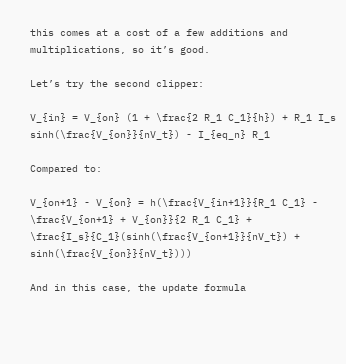this comes at a cost of a few additions and multiplications, so it’s good.

Let’s try the second clipper:

V_{in} = V_{on} (1 + \frac{2 R_1 C_1}{h}) + R_1 I_s sinh(\frac{V_{on}}{nV_t}) - I_{eq_n} R_1

Compared to:

V_{on+1} - V_{on} = h(\frac{V_{in+1}}{R_1 C_1} - \frac{V_{on+1} + V_{on}}{2 R_1 C_1} + \frac{I_s}{C_1}(sinh(\frac{V_{on+1}}{nV_t}) + sinh(\frac{V_{on}}{nV_t})))

And in this case, the update formula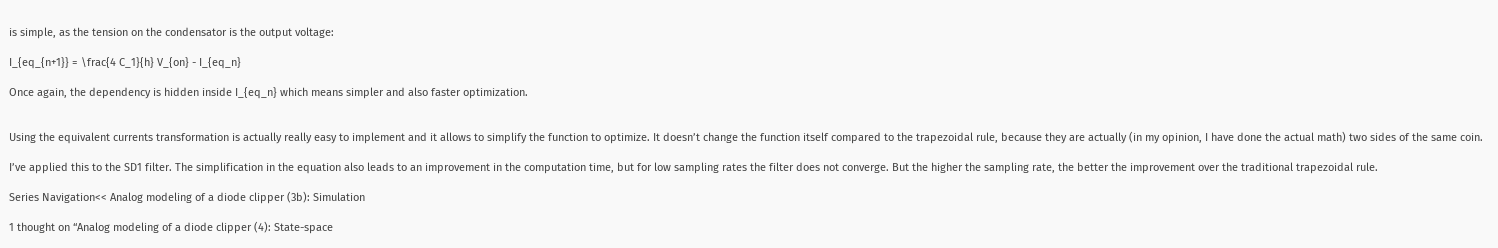is simple, as the tension on the condensator is the output voltage:

I_{eq_{n+1}} = \frac{4 C_1}{h} V_{on} - I_{eq_n}

Once again, the dependency is hidden inside I_{eq_n} which means simpler and also faster optimization.


Using the equivalent currents transformation is actually really easy to implement and it allows to simplify the function to optimize. It doesn’t change the function itself compared to the trapezoidal rule, because they are actually (in my opinion, I have done the actual math) two sides of the same coin.

I’ve applied this to the SD1 filter. The simplification in the equation also leads to an improvement in the computation time, but for low sampling rates the filter does not converge. But the higher the sampling rate, the better the improvement over the traditional trapezoidal rule.

Series Navigation<< Analog modeling of a diode clipper (3b): Simulation

1 thought on “Analog modeling of a diode clipper (4): State-space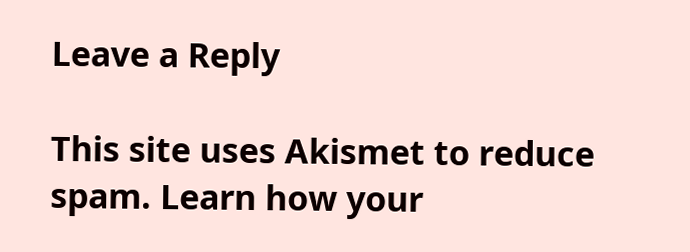Leave a Reply

This site uses Akismet to reduce spam. Learn how your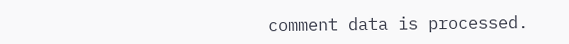comment data is processed.